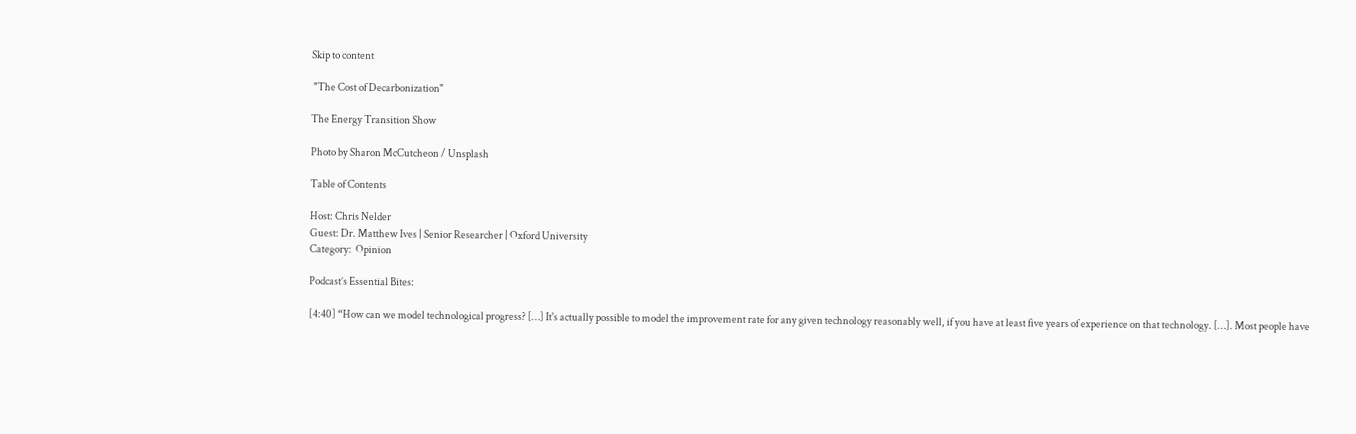Skip to content

 "The Cost of Decarbonization"

The Energy Transition Show

Photo by Sharon McCutcheon / Unsplash

Table of Contents

Host: Chris Nelder
Guest: Dr. Matthew Ives | Senior Researcher | Oxford University
Category:  Opinion

Podcast’s Essential Bites:

[4:40] “How can we model technological progress? […] It's actually possible to model the improvement rate for any given technology reasonably well, if you have at least five years of experience on that technology. […]. Most people have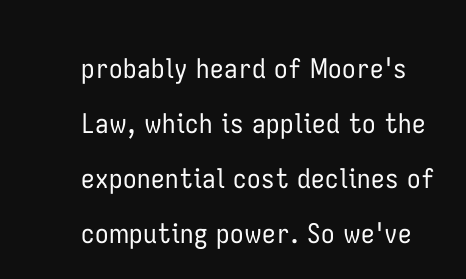probably heard of Moore's Law, which is applied to the exponential cost declines of computing power. So we've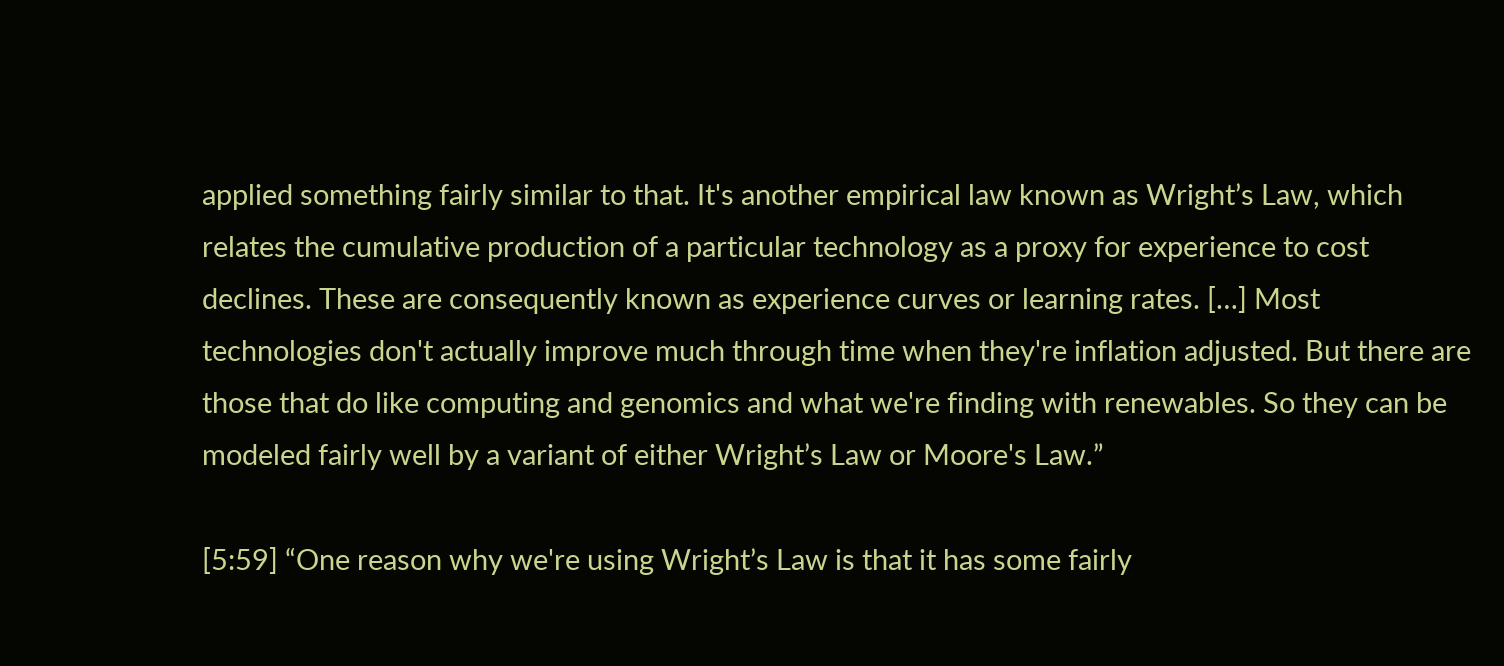applied something fairly similar to that. It's another empirical law known as Wright’s Law, which relates the cumulative production of a particular technology as a proxy for experience to cost declines. These are consequently known as experience curves or learning rates. […] Most technologies don't actually improve much through time when they're inflation adjusted. But there are those that do like computing and genomics and what we're finding with renewables. So they can be modeled fairly well by a variant of either Wright’s Law or Moore's Law.”

[5:59] “One reason why we're using Wright’s Law is that it has some fairly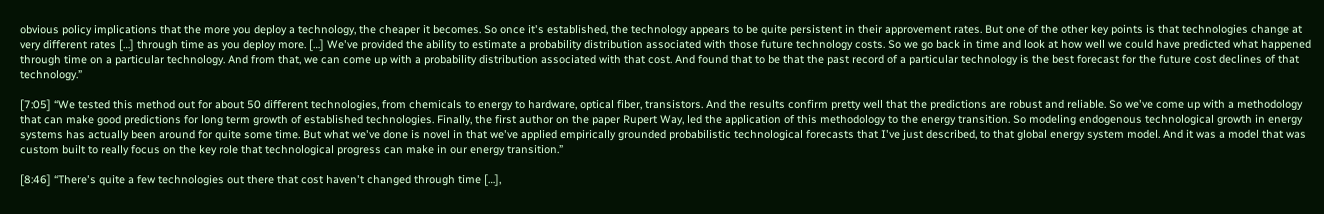obvious policy implications that the more you deploy a technology, the cheaper it becomes. So once it's established, the technology appears to be quite persistent in their approvement rates. But one of the other key points is that technologies change at very different rates […] through time as you deploy more. […] We've provided the ability to estimate a probability distribution associated with those future technology costs. So we go back in time and look at how well we could have predicted what happened through time on a particular technology. And from that, we can come up with a probability distribution associated with that cost. And found that to be that the past record of a particular technology is the best forecast for the future cost declines of that technology.”

[7:05] “We tested this method out for about 50 different technologies, from chemicals to energy to hardware, optical fiber, transistors. And the results confirm pretty well that the predictions are robust and reliable. So we've come up with a methodology that can make good predictions for long term growth of established technologies. Finally, the first author on the paper Rupert Way, led the application of this methodology to the energy transition. So modeling endogenous technological growth in energy systems has actually been around for quite some time. But what we've done is novel in that we've applied empirically grounded probabilistic technological forecasts that I've just described, to that global energy system model. And it was a model that was custom built to really focus on the key role that technological progress can make in our energy transition.”

[8:46] “There's quite a few technologies out there that cost haven't changed through time […],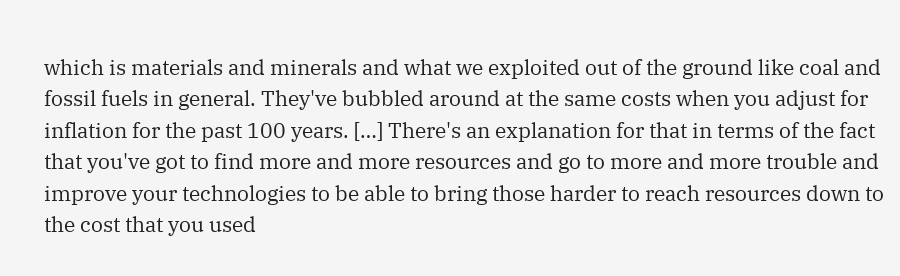which is materials and minerals and what we exploited out of the ground like coal and fossil fuels in general. They've bubbled around at the same costs when you adjust for inflation for the past 100 years. […] There's an explanation for that in terms of the fact that you've got to find more and more resources and go to more and more trouble and improve your technologies to be able to bring those harder to reach resources down to the cost that you used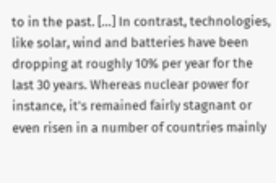to in the past. […] In contrast, technologies, like solar, wind and batteries have been dropping at roughly 10% per year for the last 30 years. Whereas nuclear power for instance, it's remained fairly stagnant or even risen in a number of countries mainly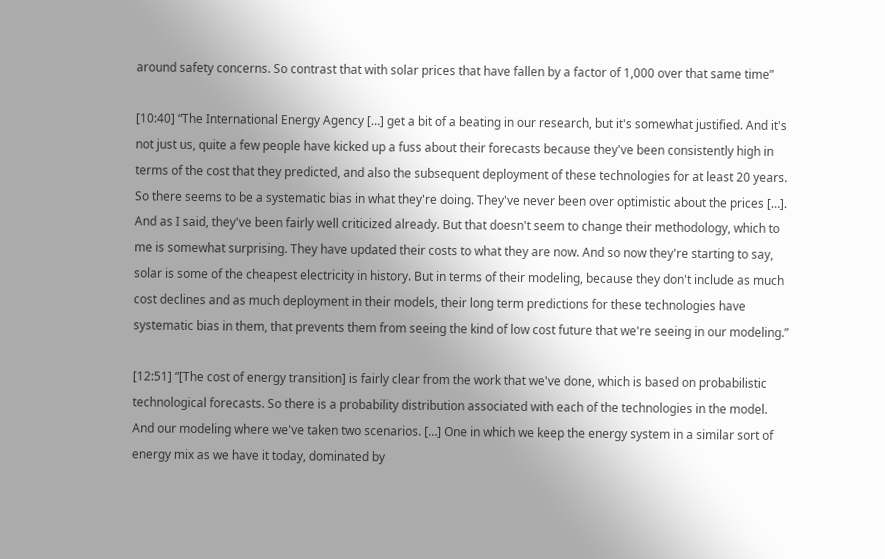around safety concerns. So contrast that with solar prices that have fallen by a factor of 1,000 over that same time”

[10:40] “The International Energy Agency […] get a bit of a beating in our research, but it's somewhat justified. And it's not just us, quite a few people have kicked up a fuss about their forecasts because they've been consistently high in terms of the cost that they predicted, and also the subsequent deployment of these technologies for at least 20 years. So there seems to be a systematic bias in what they're doing. They've never been over optimistic about the prices […]. And as I said, they've been fairly well criticized already. But that doesn't seem to change their methodology, which to me is somewhat surprising. They have updated their costs to what they are now. And so now they're starting to say, solar is some of the cheapest electricity in history. But in terms of their modeling, because they don't include as much cost declines and as much deployment in their models, their long term predictions for these technologies have systematic bias in them, that prevents them from seeing the kind of low cost future that we're seeing in our modeling.”

[12:51] “[The cost of energy transition] is fairly clear from the work that we've done, which is based on probabilistic technological forecasts. So there is a probability distribution associated with each of the technologies in the model. And our modeling where we've taken two scenarios. […] One in which we keep the energy system in a similar sort of energy mix as we have it today, dominated by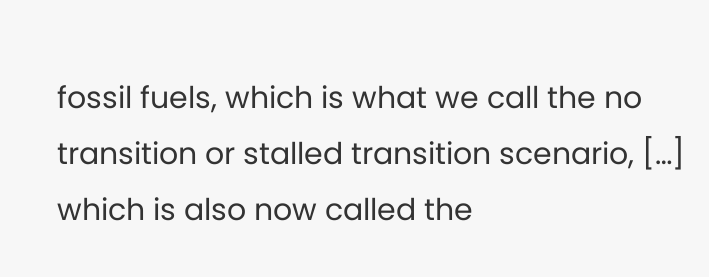fossil fuels, which is what we call the no transition or stalled transition scenario, […] which is also now called the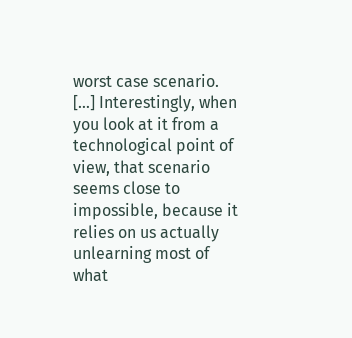worst case scenario. […] Interestingly, when you look at it from a technological point of view, that scenario seems close to impossible, because it relies on us actually unlearning most of what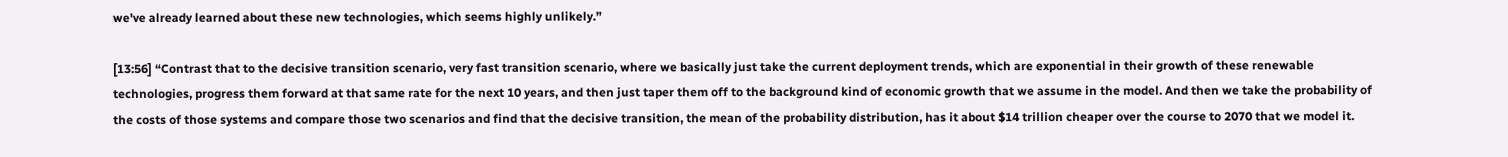we've already learned about these new technologies, which seems highly unlikely.”

[13:56] “Contrast that to the decisive transition scenario, very fast transition scenario, where we basically just take the current deployment trends, which are exponential in their growth of these renewable technologies, progress them forward at that same rate for the next 10 years, and then just taper them off to the background kind of economic growth that we assume in the model. And then we take the probability of the costs of those systems and compare those two scenarios and find that the decisive transition, the mean of the probability distribution, has it about $14 trillion cheaper over the course to 2070 that we model it.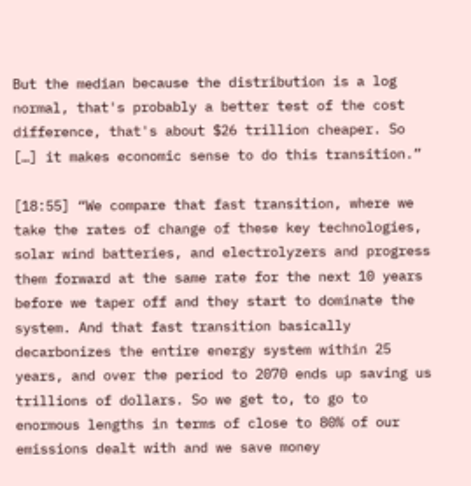But the median because the distribution is a log normal, that's probably a better test of the cost difference, that's about $26 trillion cheaper. So […] it makes economic sense to do this transition.”

[18:55] “We compare that fast transition, where we take the rates of change of these key technologies, solar wind batteries, and electrolyzers and progress them forward at the same rate for the next 10 years before we taper off and they start to dominate the system. And that fast transition basically decarbonizes the entire energy system within 25 years, and over the period to 2070 ends up saving us trillions of dollars. So we get to, to go to enormous lengths in terms of close to 80% of our emissions dealt with and we save money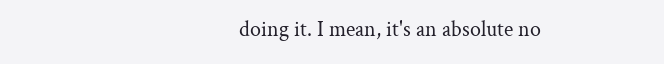doing it. I mean, it's an absolute no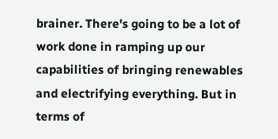brainer. There's going to be a lot of work done in ramping up our capabilities of bringing renewables and electrifying everything. But in terms of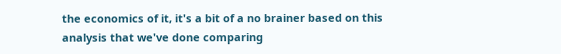the economics of it, it's a bit of a no brainer based on this analysis that we've done comparing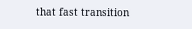that fast transition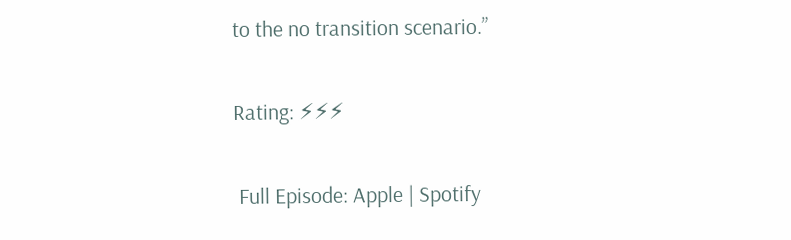to the no transition scenario.”

Rating: ⚡⚡⚡

 Full Episode: Apple | Spotify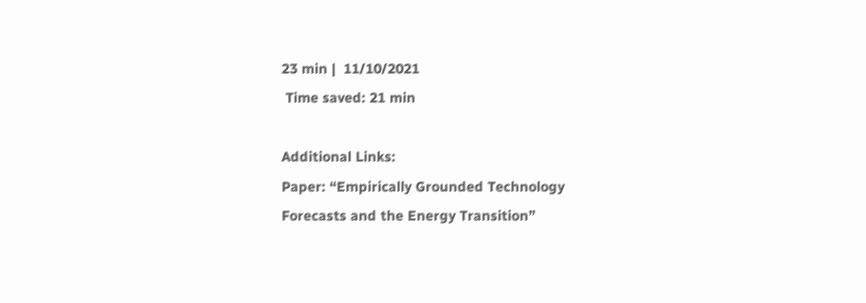23 min |  11/10/2021
 Time saved: 21 min

Additional Links:
Paper: “Empirically Grounded Technology Forecasts and the Energy Transition”